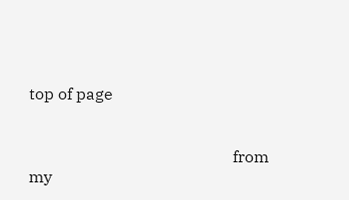top of page


                                                   from my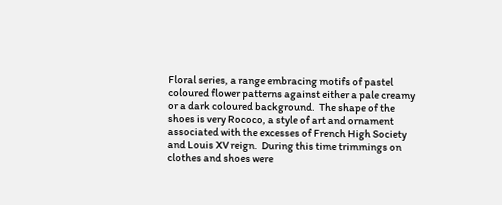Floral series, a range embracing motifs of pastel coloured flower patterns against either a pale creamy or a dark coloured background.  The shape of the shoes is very Rococo, a style of art and ornament associated with the excesses of French High Society and Louis XV reign.  During this time trimmings on clothes and shoes were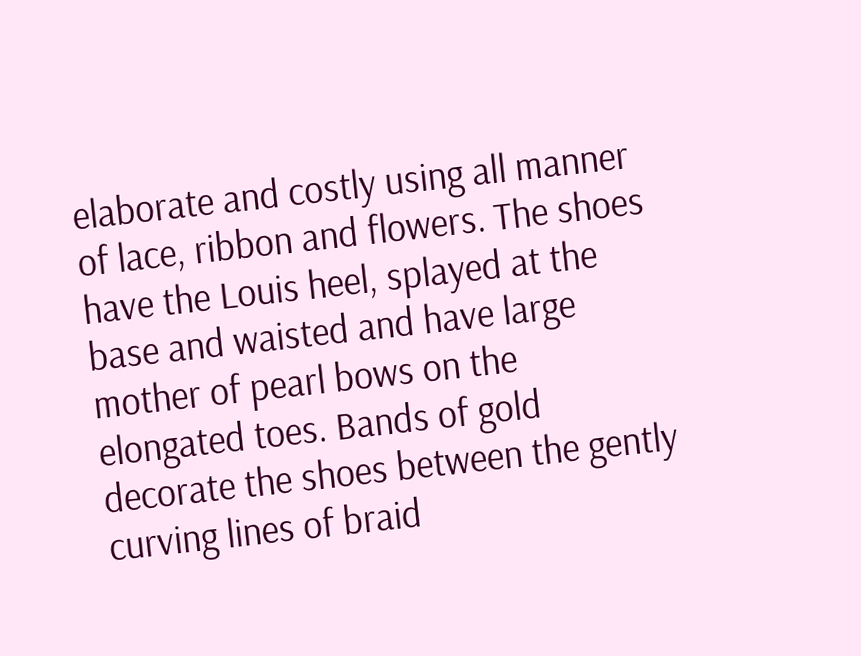elaborate and costly using all manner of lace, ribbon and flowers. The shoes have the Louis heel, splayed at the base and waisted and have large mother of pearl bows on the elongated toes. Bands of gold decorate the shoes between the gently curving lines of braid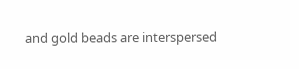and gold beads are interspersed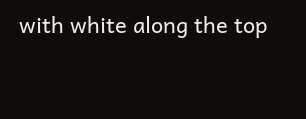with white along the top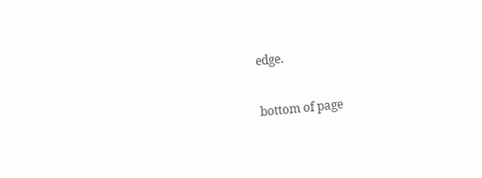edge.

bottom of page